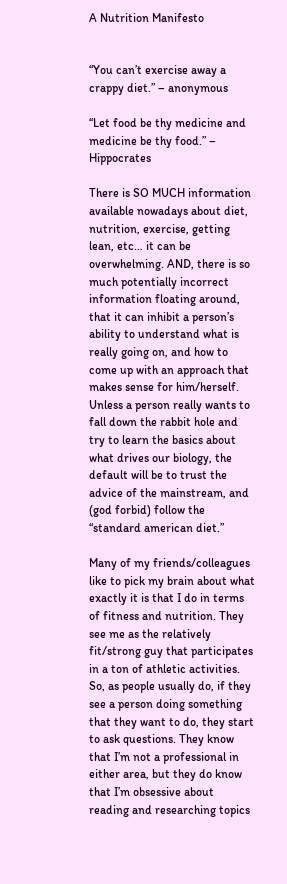A Nutrition Manifesto


“You can’t exercise away a crappy diet.” – anonymous

“Let food be thy medicine and medicine be thy food.” – Hippocrates

There is SO MUCH information available nowadays about diet, nutrition, exercise, getting lean, etc… it can be overwhelming. AND, there is so much potentially incorrect information floating around, that it can inhibit a person’s ability to understand what is really going on, and how to come up with an approach that makes sense for him/herself. Unless a person really wants to fall down the rabbit hole and try to learn the basics about what drives our biology, the default will be to trust the advice of the mainstream, and (god forbid) follow the “standard american diet.”

Many of my friends/colleagues like to pick my brain about what exactly it is that I do in terms of fitness and nutrition. They see me as the relatively fit/strong guy that participates in a ton of athletic activities. So, as people usually do, if they see a person doing something that they want to do, they start to ask questions. They know that I’m not a professional in either area, but they do know that I’m obsessive about reading and researching topics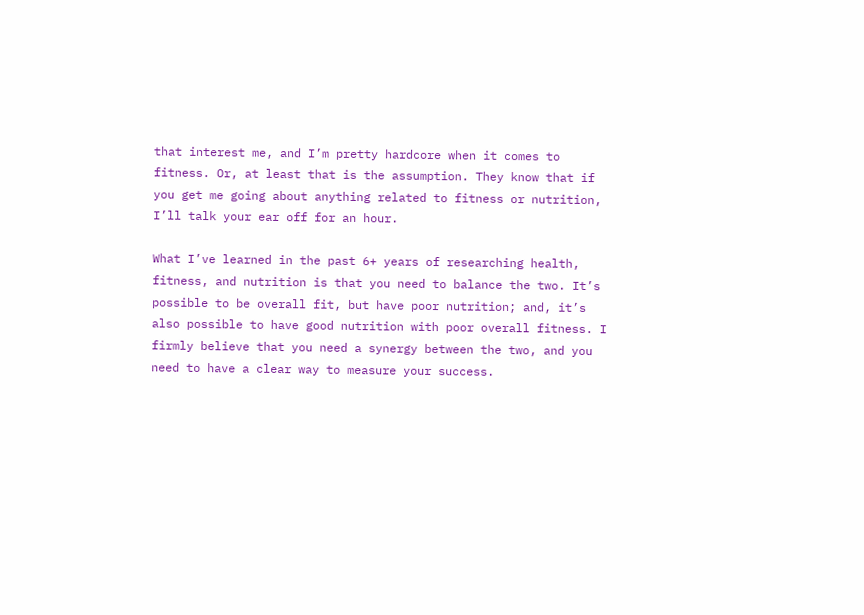that interest me, and I’m pretty hardcore when it comes to fitness. Or, at least that is the assumption. They know that if you get me going about anything related to fitness or nutrition, I’ll talk your ear off for an hour.

What I’ve learned in the past 6+ years of researching health, fitness, and nutrition is that you need to balance the two. It’s possible to be overall fit, but have poor nutrition; and, it’s also possible to have good nutrition with poor overall fitness. I firmly believe that you need a synergy between the two, and you need to have a clear way to measure your success.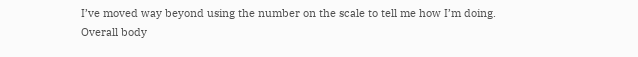I’ve moved way beyond using the number on the scale to tell me how I’m doing. Overall body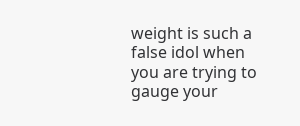weight is such a false idol when you are trying to gauge your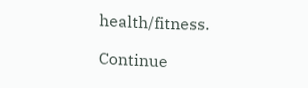health/fitness.

Continue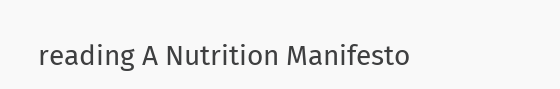reading A Nutrition Manifesto